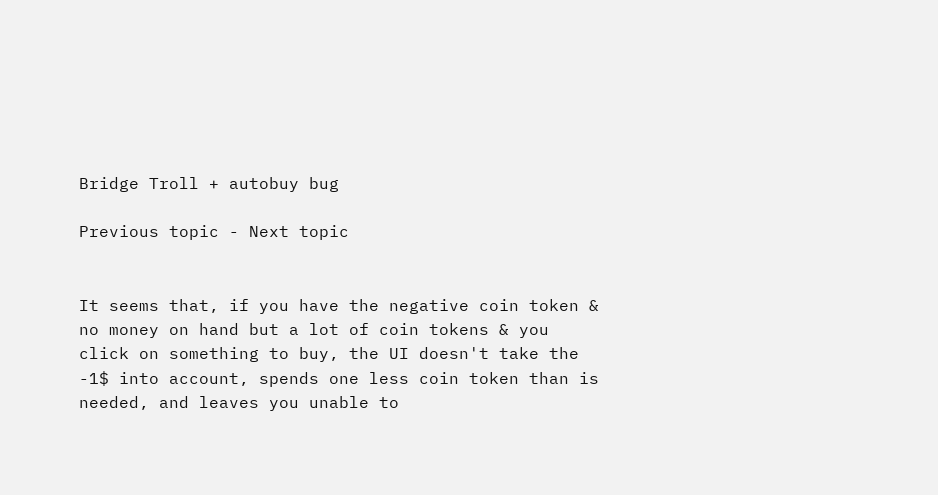Bridge Troll + autobuy bug

Previous topic - Next topic


It seems that, if you have the negative coin token & no money on hand but a lot of coin tokens & you click on something to buy, the UI doesn't take the -1$ into account, spends one less coin token than is needed, and leaves you unable to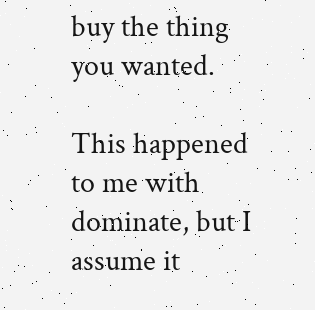buy the thing you wanted.

This happened to me with dominate, but I assume it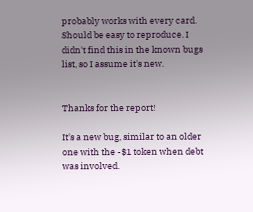probably works with every card. Should be easy to reproduce. I didn't find this in the known bugs list, so I assume it's new.


Thanks for the report!

It's a new bug, similar to an older one with the -$1 token when debt was involved.